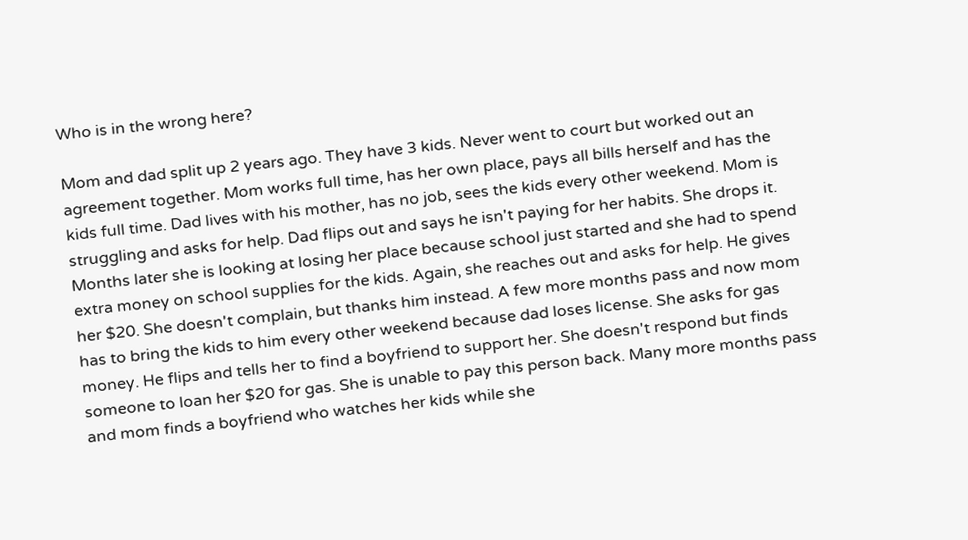Who is in the wrong here?

Mom and dad split up 2 years ago. They have 3 kids. Never went to court but worked out an agreement together. Mom works full time, has her own place, pays all bills herself and has the kids full time. Dad lives with his mother, has no job, sees the kids every other weekend. Mom is struggling and asks for help. Dad flips out and says he isn't paying for her habits. She drops it. Months later she is looking at losing her place because school just started and she had to spend extra money on school supplies for the kids. Again, she reaches out and asks for help. He gives her $20. She doesn't complain, but thanks him instead. A few more months pass and now mom has to bring the kids to him every other weekend because dad loses license. She asks for gas money. He flips and tells her to find a boyfriend to support her. She doesn't respond but finds someone to loan her $20 for gas. She is unable to pay this person back. Many more months pass and mom finds a boyfriend who watches her kids while she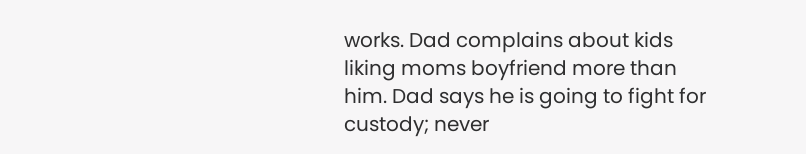works. Dad complains about kids liking moms boyfriend more than him. Dad says he is going to fight for custody; never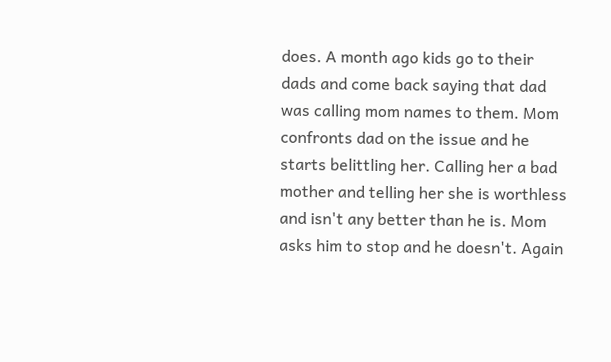does. A month ago kids go to their dads and come back saying that dad was calling mom names to them. Mom confronts dad on the issue and he starts belittling her. Calling her a bad mother and telling her she is worthless and isn't any better than he is. Mom asks him to stop and he doesn't. Again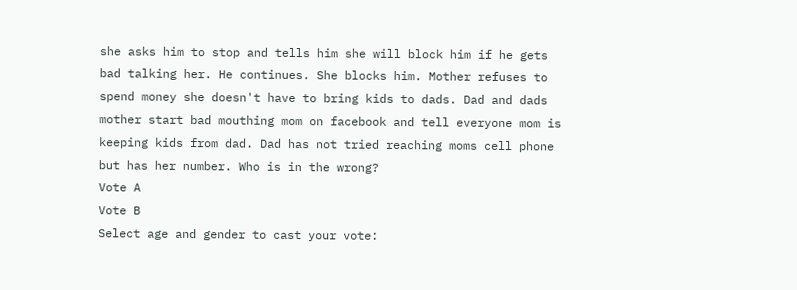she asks him to stop and tells him she will block him if he gets bad talking her. He continues. She blocks him. Mother refuses to spend money she doesn't have to bring kids to dads. Dad and dads mother start bad mouthing mom on facebook and tell everyone mom is keeping kids from dad. Dad has not tried reaching moms cell phone but has her number. Who is in the wrong?
Vote A
Vote B
Select age and gender to cast your vote: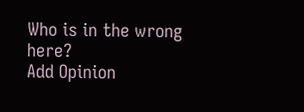Who is in the wrong here?
Add Opinion